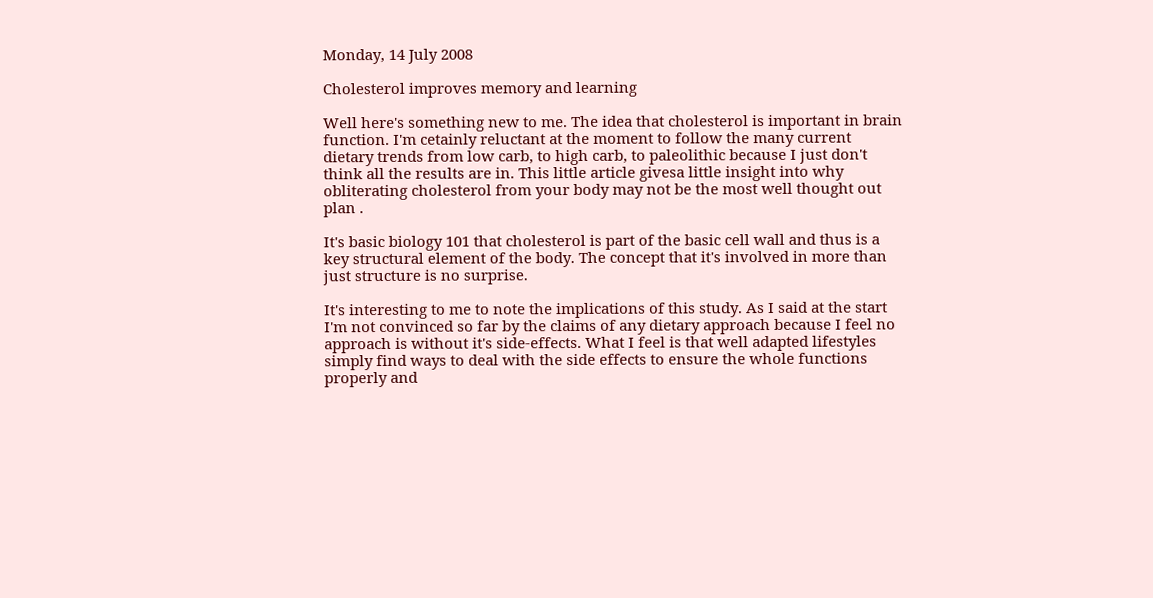Monday, 14 July 2008

Cholesterol improves memory and learning

Well here's something new to me. The idea that cholesterol is important in brain function. I'm cetainly reluctant at the moment to follow the many current dietary trends from low carb, to high carb, to paleolithic because I just don't think all the results are in. This little article givesa little insight into why obliterating cholesterol from your body may not be the most well thought out plan .

It's basic biology 101 that cholesterol is part of the basic cell wall and thus is a key structural element of the body. The concept that it's involved in more than just structure is no surprise.

It's interesting to me to note the implications of this study. As I said at the start I'm not convinced so far by the claims of any dietary approach because I feel no approach is without it's side-effects. What I feel is that well adapted lifestyles simply find ways to deal with the side effects to ensure the whole functions properly and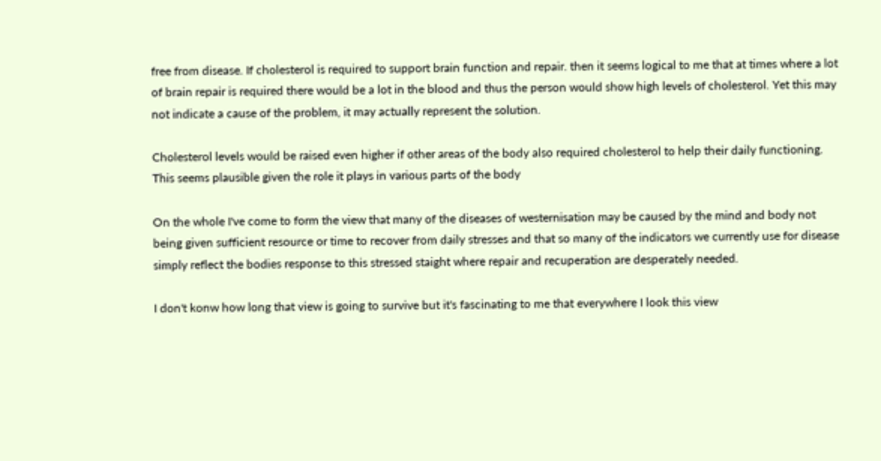free from disease. If cholesterol is required to support brain function and repair. then it seems logical to me that at times where a lot of brain repair is required there would be a lot in the blood and thus the person would show high levels of cholesterol. Yet this may not indicate a cause of the problem, it may actually represent the solution.

Cholesterol levels would be raised even higher if other areas of the body also required cholesterol to help their daily functioning. This seems plausible given the role it plays in various parts of the body

On the whole I've come to form the view that many of the diseases of westernisation may be caused by the mind and body not being given sufficient resource or time to recover from daily stresses and that so many of the indicators we currently use for disease simply reflect the bodies response to this stressed staight where repair and recuperation are desperately needed.

I don't konw how long that view is going to survive but it's fascinating to me that everywhere I look this view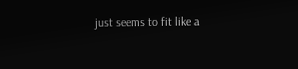just seems to fit like a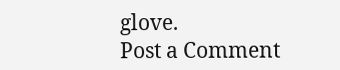glove.
Post a Comment